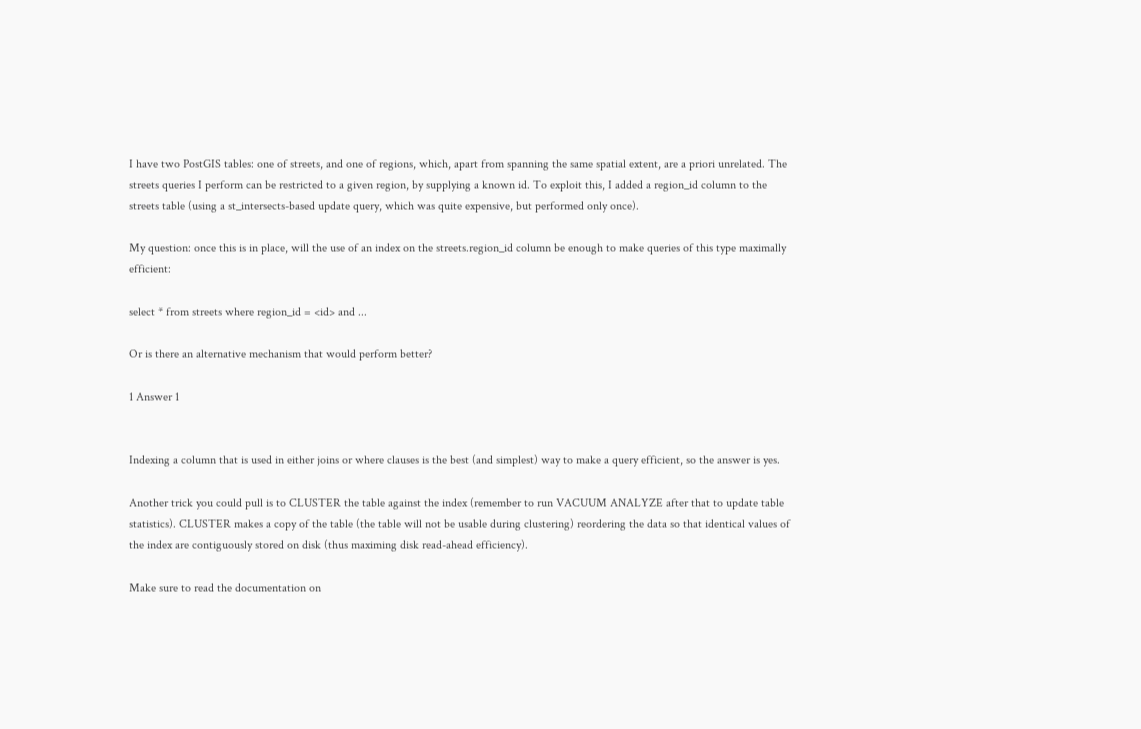I have two PostGIS tables: one of streets, and one of regions, which, apart from spanning the same spatial extent, are a priori unrelated. The streets queries I perform can be restricted to a given region, by supplying a known id. To exploit this, I added a region_id column to the streets table (using a st_intersects-based update query, which was quite expensive, but performed only once).

My question: once this is in place, will the use of an index on the streets.region_id column be enough to make queries of this type maximally efficient:

select * from streets where region_id = <id> and ...

Or is there an alternative mechanism that would perform better?

1 Answer 1


Indexing a column that is used in either joins or where clauses is the best (and simplest) way to make a query efficient, so the answer is yes.

Another trick you could pull is to CLUSTER the table against the index (remember to run VACUUM ANALYZE after that to update table statistics). CLUSTER makes a copy of the table (the table will not be usable during clustering) reordering the data so that identical values of the index are contiguously stored on disk (thus maximing disk read-ahead efficiency).

Make sure to read the documentation on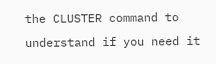the CLUSTER command to understand if you need it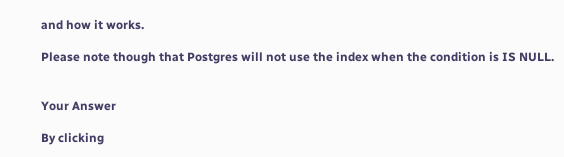and how it works.

Please note though that Postgres will not use the index when the condition is IS NULL.


Your Answer

By clicking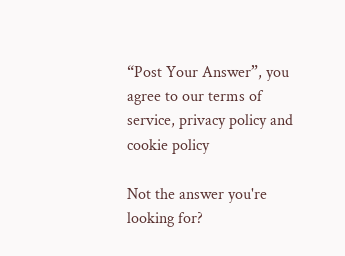“Post Your Answer”, you agree to our terms of service, privacy policy and cookie policy

Not the answer you're looking for?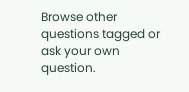Browse other questions tagged or ask your own question.